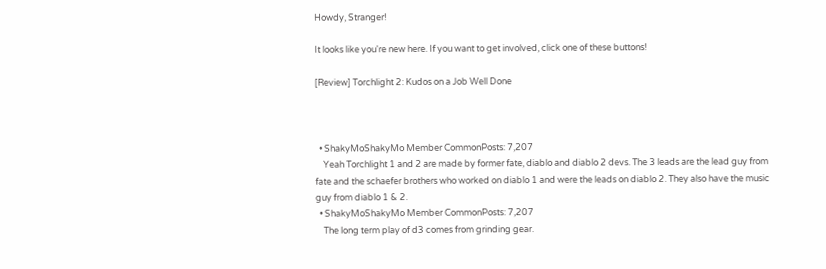Howdy, Stranger!

It looks like you're new here. If you want to get involved, click one of these buttons!

[Review] Torchlight 2: Kudos on a Job Well Done



  • ShakyMoShakyMo Member CommonPosts: 7,207
    Yeah Torchlight 1 and 2 are made by former fate, diablo and diablo 2 devs. The 3 leads are the lead guy from fate and the schaefer brothers who worked on diablo 1 and were the leads on diablo 2. They also have the music guy from diablo 1 & 2.
  • ShakyMoShakyMo Member CommonPosts: 7,207
    The long term play of d3 comes from grinding gear.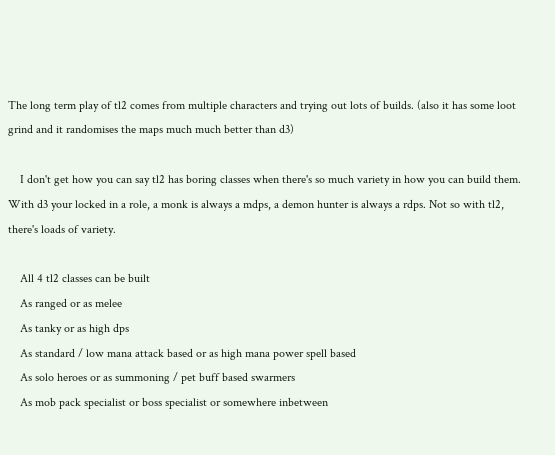The long term play of tl2 comes from multiple characters and trying out lots of builds. (also it has some loot grind and it randomises the maps much much better than d3)

    I don't get how you can say tl2 has boring classes when there's so much variety in how you can build them. With d3 your locked in a role, a monk is always a mdps, a demon hunter is always a rdps. Not so with tl2, there's loads of variety.

    All 4 tl2 classes can be built
    As ranged or as melee
    As tanky or as high dps
    As standard / low mana attack based or as high mana power spell based
    As solo heroes or as summoning / pet buff based swarmers
    As mob pack specialist or boss specialist or somewhere inbetween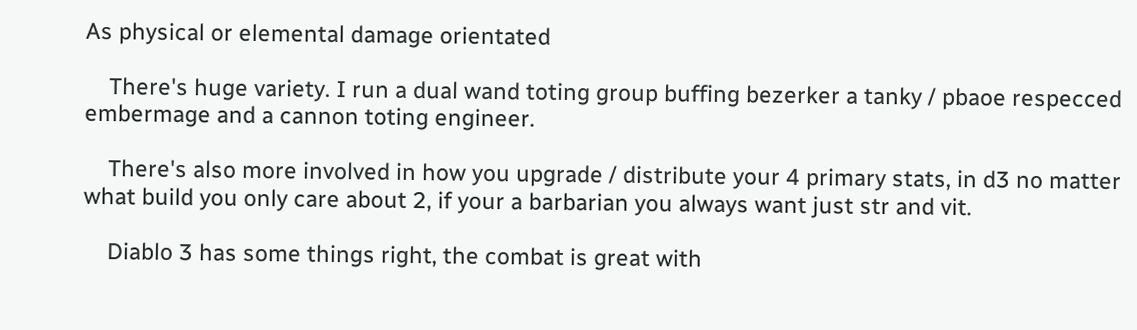As physical or elemental damage orientated

    There's huge variety. I run a dual wand toting group buffing bezerker a tanky / pbaoe respecced embermage and a cannon toting engineer.

    There's also more involved in how you upgrade / distribute your 4 primary stats, in d3 no matter what build you only care about 2, if your a barbarian you always want just str and vit.

    Diablo 3 has some things right, the combat is great with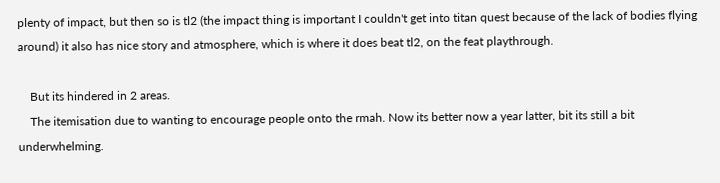plenty of impact, but then so is tl2 (the impact thing is important I couldn't get into titan quest because of the lack of bodies flying around) it also has nice story and atmosphere, which is where it does beat tl2, on the feat playthrough.

    But its hindered in 2 areas.
    The itemisation due to wanting to encourage people onto the rmah. Now its better now a year latter, bit its still a bit underwhelming.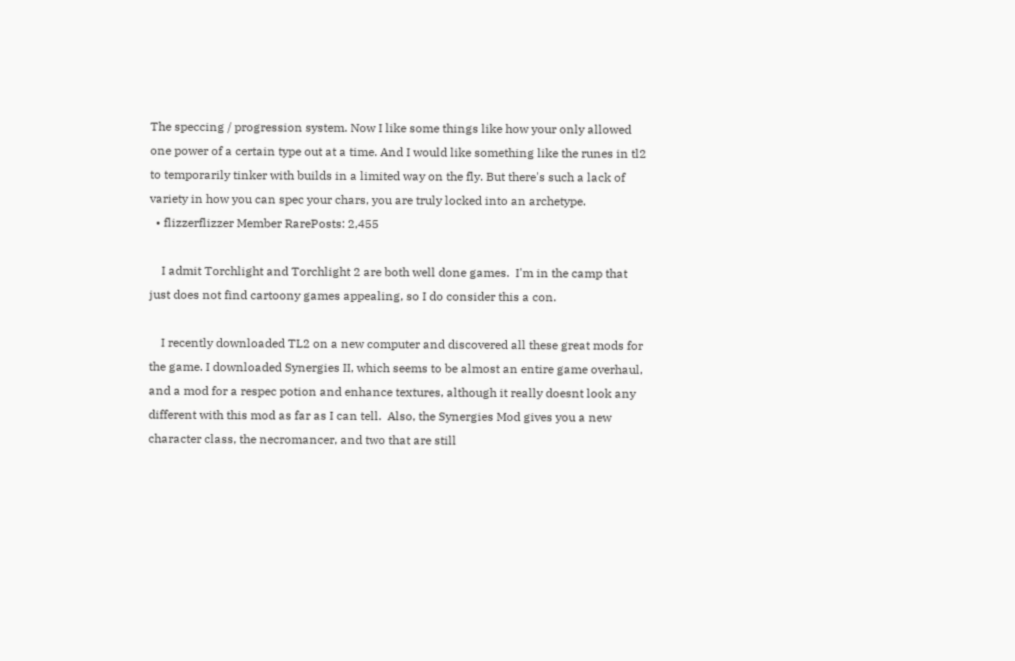The speccing / progression system. Now I like some things like how your only allowed one power of a certain type out at a time. And I would like something like the runes in tl2 to temporarily tinker with builds in a limited way on the fly. But there's such a lack of variety in how you can spec your chars, you are truly locked into an archetype.
  • flizzerflizzer Member RarePosts: 2,455

    I admit Torchlight and Torchlight 2 are both well done games.  I'm in the camp that just does not find cartoony games appealing, so I do consider this a con.

    I recently downloaded TL2 on a new computer and discovered all these great mods for the game. I downloaded Synergies II, which seems to be almost an entire game overhaul, and a mod for a respec potion and enhance textures, although it really doesnt look any different with this mod as far as I can tell.  Also, the Synergies Mod gives you a new character class, the necromancer, and two that are still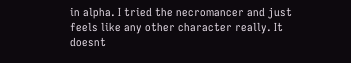in alpha. I tried the necromancer and just feels like any other character really. It doesnt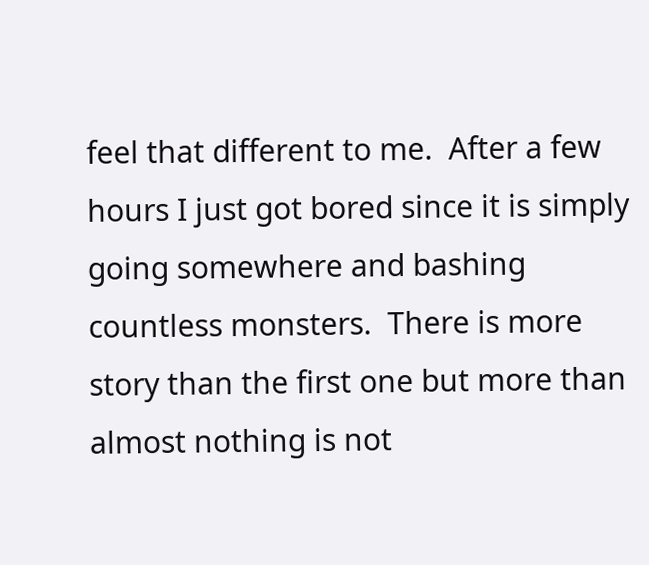feel that different to me.  After a few hours I just got bored since it is simply going somewhere and bashing countless monsters.  There is more story than the first one but more than almost nothing is not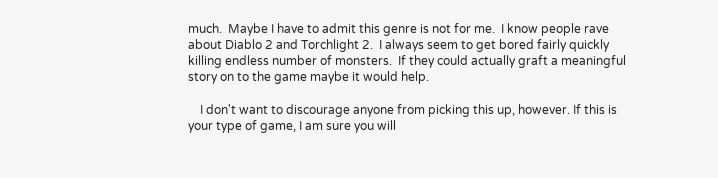much.  Maybe I have to admit this genre is not for me.  I know people rave about Diablo 2 and Torchlight 2.  I always seem to get bored fairly quickly killing endless number of monsters.  If they could actually graft a meaningful story on to the game maybe it would help.

    I don't want to discourage anyone from picking this up, however. If this is your type of game, I am sure you will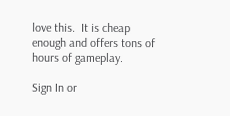love this.  It is cheap enough and offers tons of hours of gameplay.

Sign In or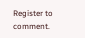Register to comment.